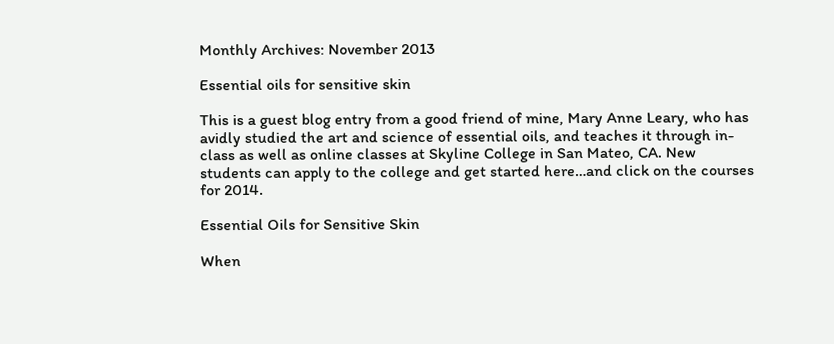Monthly Archives: November 2013

Essential oils for sensitive skin

This is a guest blog entry from a good friend of mine, Mary Anne Leary, who has avidly studied the art and science of essential oils, and teaches it through in-class as well as online classes at Skyline College in San Mateo, CA. New students can apply to the college and get started here…and click on the courses for 2014.

Essential Oils for Sensitive Skin

When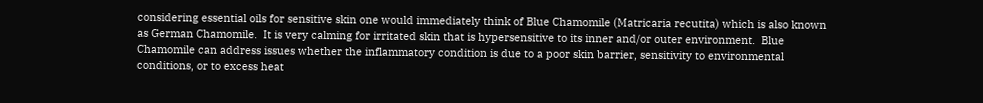considering essential oils for sensitive skin one would immediately think of Blue Chamomile (Matricaria recutita) which is also known as German Chamomile.  It is very calming for irritated skin that is hypersensitive to its inner and/or outer environment.  Blue Chamomile can address issues whether the inflammatory condition is due to a poor skin barrier, sensitivity to environmental conditions, or to excess heat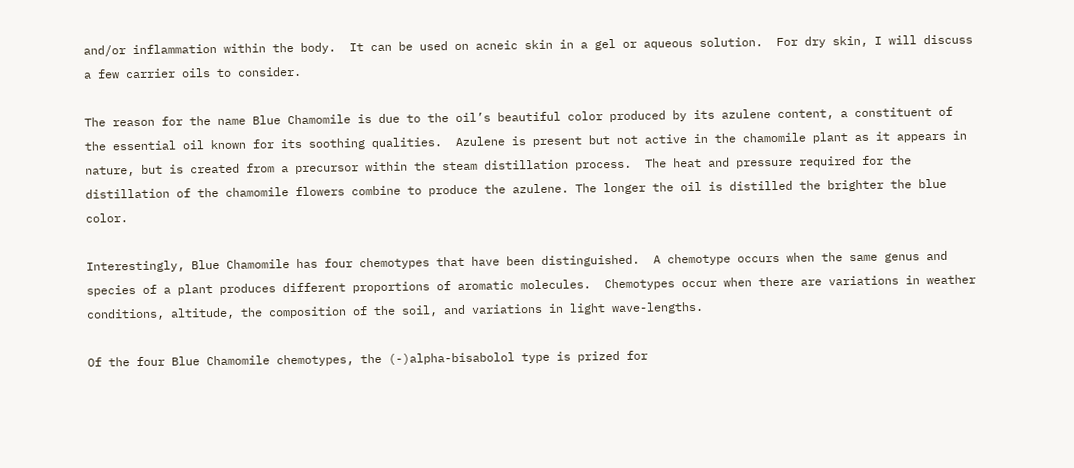and/or inflammation within the body.  It can be used on acneic skin in a gel or aqueous solution.  For dry skin, I will discuss a few carrier oils to consider.

The reason for the name Blue Chamomile is due to the oil’s beautiful color produced by its azulene content, a constituent of the essential oil known for its soothing qualities.  Azulene is present but not active in the chamomile plant as it appears in nature, but is created from a precursor within the steam distillation process.  The heat and pressure required for the distillation of the chamomile flowers combine to produce the azulene. The longer the oil is distilled the brighter the blue color.

Interestingly, Blue Chamomile has four chemotypes that have been distinguished.  A chemotype occurs when the same genus and species of a plant produces different proportions of aromatic molecules.  Chemotypes occur when there are variations in weather conditions, altitude, the composition of the soil, and variations in light wave-lengths.

Of the four Blue Chamomile chemotypes, the (-)alpha-bisabolol type is prized for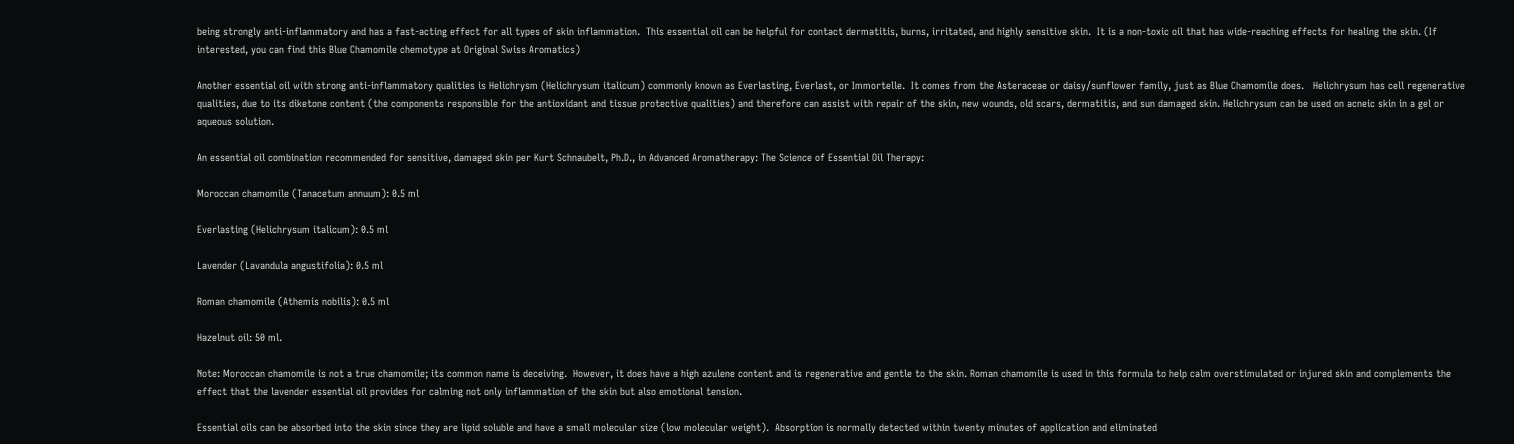being strongly anti-inflammatory and has a fast-acting effect for all types of skin inflammation.  This essential oil can be helpful for contact dermatitis, burns, irritated, and highly sensitive skin.  It is a non-toxic oil that has wide-reaching effects for healing the skin. (If interested, you can find this Blue Chamomile chemotype at Original Swiss Aromatics)

Another essential oil with strong anti-inflammatory qualities is Helichrysm (Helichrysum italicum) commonly known as Everlasting, Everlast, or Immortelle.  It comes from the Asteraceae or daisy/sunflower family, just as Blue Chamomile does.   Helichrysum has cell regenerative qualities, due to its diketone content (the components responsible for the antioxidant and tissue protective qualities) and therefore can assist with repair of the skin, new wounds, old scars, dermatitis, and sun damaged skin. Helichrysum can be used on acneic skin in a gel or aqueous solution.

An essential oil combination recommended for sensitive, damaged skin per Kurt Schnaubelt, Ph.D., in Advanced Aromatherapy: The Science of Essential Oil Therapy:

Moroccan chamomile (Tanacetum annuum): 0.5 ml

Everlasting (Helichrysum italicum): 0.5 ml

Lavender (Lavandula angustifolia): 0.5 ml

Roman chamomile (Athemis nobilis): 0.5 ml

Hazelnut oil: 50 ml.

Note: Moroccan chamomile is not a true chamomile; its common name is deceiving.  However, it does have a high azulene content and is regenerative and gentle to the skin. Roman chamomile is used in this formula to help calm overstimulated or injured skin and complements the effect that the lavender essential oil provides for calming not only inflammation of the skin but also emotional tension.

Essential oils can be absorbed into the skin since they are lipid soluble and have a small molecular size (low molecular weight).  Absorption is normally detected within twenty minutes of application and eliminated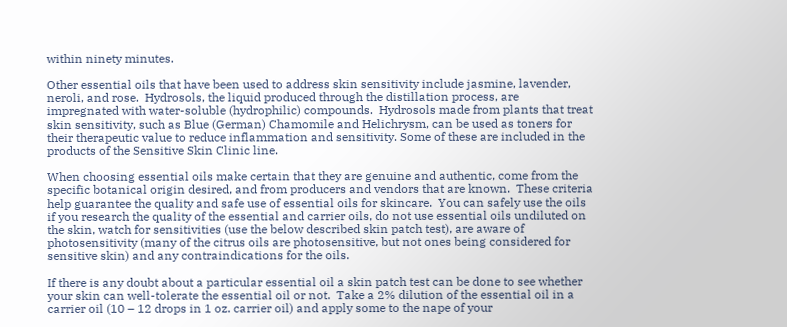within ninety minutes.

Other essential oils that have been used to address skin sensitivity include jasmine, lavender, neroli, and rose.  Hydrosols, the liquid produced through the distillation process, are impregnated with water-soluble (hydrophilic) compounds.  Hydrosols made from plants that treat skin sensitivity, such as Blue (German) Chamomile and Helichrysm, can be used as toners for their therapeutic value to reduce inflammation and sensitivity. Some of these are included in the products of the Sensitive Skin Clinic line.

When choosing essential oils make certain that they are genuine and authentic, come from the specific botanical origin desired, and from producers and vendors that are known.  These criteria help guarantee the quality and safe use of essential oils for skincare.  You can safely use the oils if you research the quality of the essential and carrier oils, do not use essential oils undiluted on the skin, watch for sensitivities (use the below described skin patch test), are aware of photosensitivity (many of the citrus oils are photosensitive, but not ones being considered for sensitive skin) and any contraindications for the oils.

If there is any doubt about a particular essential oil a skin patch test can be done to see whether your skin can well-tolerate the essential oil or not.  Take a 2% dilution of the essential oil in a carrier oil (10 – 12 drops in 1 oz. carrier oil) and apply some to the nape of your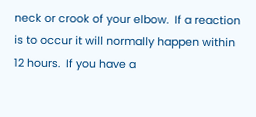neck or crook of your elbow.  If a reaction is to occur it will normally happen within 12 hours.  If you have a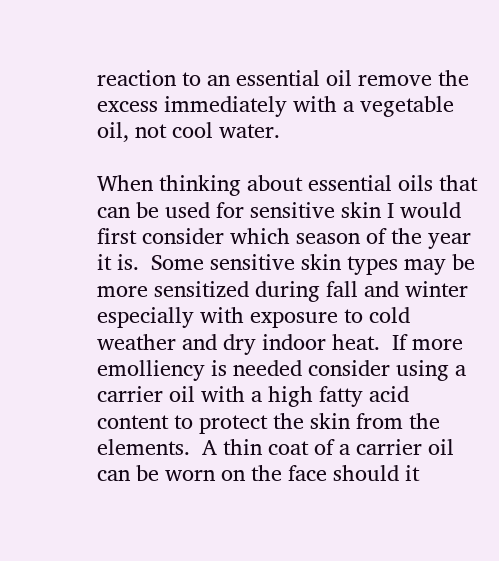reaction to an essential oil remove the excess immediately with a vegetable oil, not cool water.

When thinking about essential oils that can be used for sensitive skin I would first consider which season of the year it is.  Some sensitive skin types may be more sensitized during fall and winter especially with exposure to cold weather and dry indoor heat.  If more emolliency is needed consider using a carrier oil with a high fatty acid content to protect the skin from the elements.  A thin coat of a carrier oil can be worn on the face should it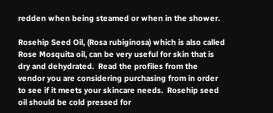redden when being steamed or when in the shower.

Rosehip Seed Oil, (Rosa rubiginosa) which is also called Rose Mosquita oil, can be very useful for skin that is dry and dehydrated.  Read the profiles from the vendor you are considering purchasing from in order to see if it meets your skincare needs.  Rosehip seed oil should be cold pressed for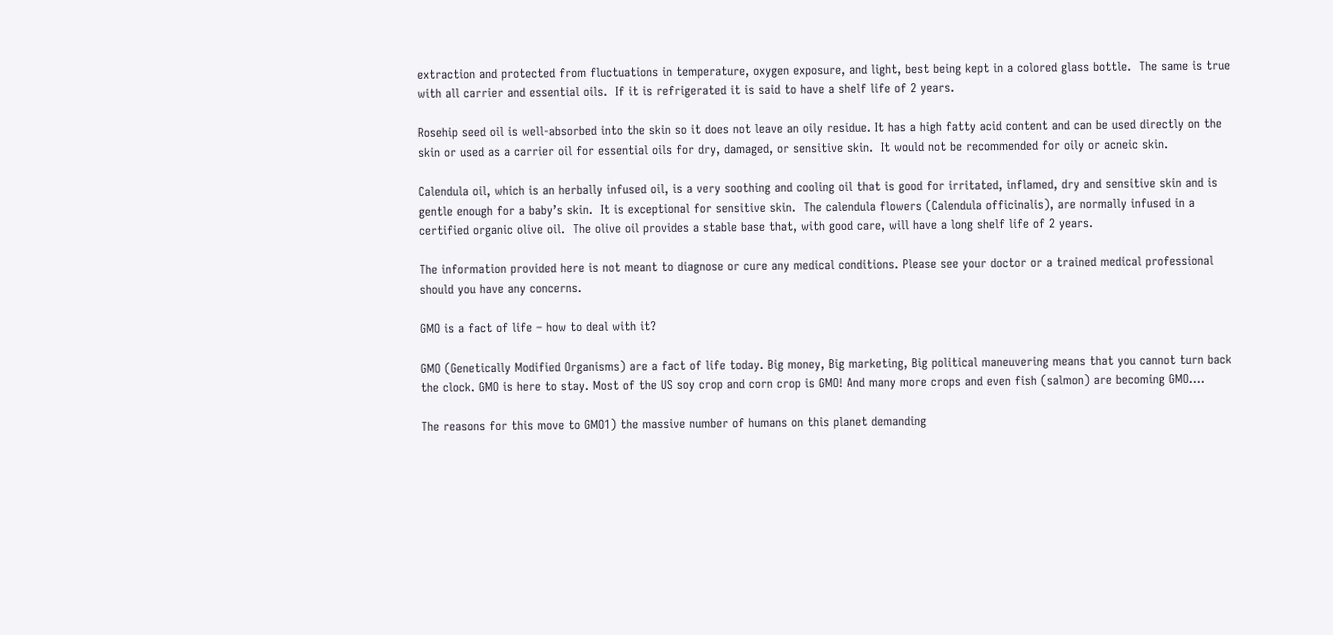extraction and protected from fluctuations in temperature, oxygen exposure, and light, best being kept in a colored glass bottle.  The same is true with all carrier and essential oils.  If it is refrigerated it is said to have a shelf life of 2 years.

Rosehip seed oil is well-absorbed into the skin so it does not leave an oily residue. It has a high fatty acid content and can be used directly on the skin or used as a carrier oil for essential oils for dry, damaged, or sensitive skin.  It would not be recommended for oily or acneic skin.

Calendula oil, which is an herbally infused oil, is a very soothing and cooling oil that is good for irritated, inflamed, dry and sensitive skin and is gentle enough for a baby’s skin.  It is exceptional for sensitive skin.  The calendula flowers (Calendula officinalis), are normally infused in a certified organic olive oil.  The olive oil provides a stable base that, with good care, will have a long shelf life of 2 years.

The information provided here is not meant to diagnose or cure any medical conditions. Please see your doctor or a trained medical professional should you have any concerns.

GMO is a fact of life – how to deal with it?

GMO (Genetically Modified Organisms) are a fact of life today. Big money, Big marketing, Big political maneuvering means that you cannot turn back the clock. GMO is here to stay. Most of the US soy crop and corn crop is GMO! And many more crops and even fish (salmon) are becoming GMO….

The reasons for this move to GMO1) the massive number of humans on this planet demanding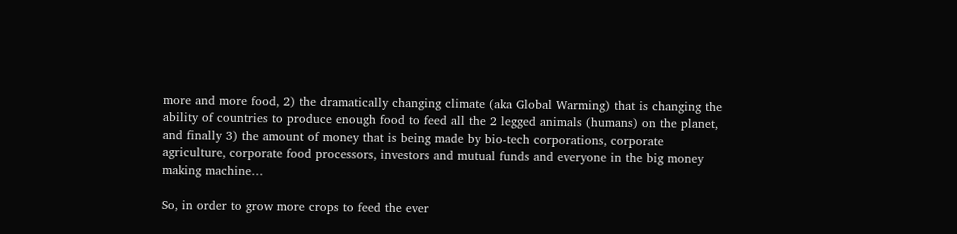more and more food, 2) the dramatically changing climate (aka Global Warming) that is changing the ability of countries to produce enough food to feed all the 2 legged animals (humans) on the planet, and finally 3) the amount of money that is being made by bio-tech corporations, corporate agriculture, corporate food processors, investors and mutual funds and everyone in the big money making machine…

So, in order to grow more crops to feed the ever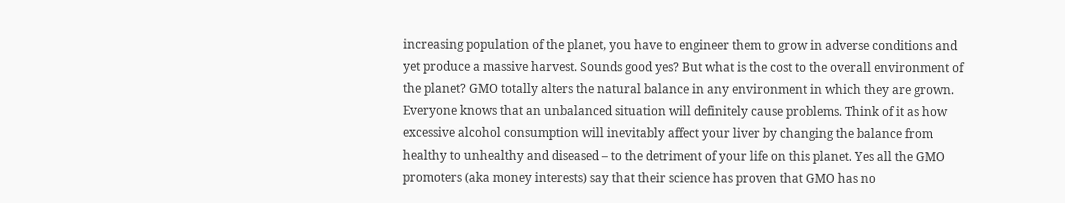increasing population of the planet, you have to engineer them to grow in adverse conditions and yet produce a massive harvest. Sounds good yes? But what is the cost to the overall environment of the planet? GMO totally alters the natural balance in any environment in which they are grown. Everyone knows that an unbalanced situation will definitely cause problems. Think of it as how excessive alcohol consumption will inevitably affect your liver by changing the balance from healthy to unhealthy and diseased – to the detriment of your life on this planet. Yes all the GMO promoters (aka money interests) say that their science has proven that GMO has no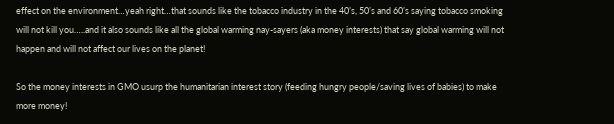effect on the environment…yeah right…that sounds like the tobacco industry in the 40’s, 50’s and 60’s saying tobacco smoking will not kill you…..and it also sounds like all the global warming nay-sayers (aka money interests) that say global warming will not happen and will not affect our lives on the planet!

So the money interests in GMO usurp the humanitarian interest story (feeding hungry people/saving lives of babies) to make more money!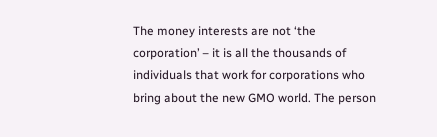The money interests are not ‘the corporation’ – it is all the thousands of individuals that work for corporations who bring about the new GMO world. The person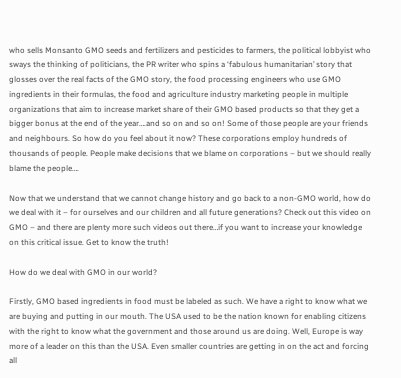who sells Monsanto GMO seeds and fertilizers and pesticides to farmers, the political lobbyist who sways the thinking of politicians, the PR writer who spins a ‘fabulous humanitarian’ story that glosses over the real facts of the GMO story, the food processing engineers who use GMO ingredients in their formulas, the food and agriculture industry marketing people in multiple organizations that aim to increase market share of their GMO based products so that they get a bigger bonus at the end of the year….and so on and so on! Some of those people are your friends and neighbours. So how do you feel about it now? These corporations employ hundreds of thousands of people. People make decisions that we blame on corporations – but we should really blame the people….

Now that we understand that we cannot change history and go back to a non-GMO world, how do we deal with it – for ourselves and our children and all future generations? Check out this video on GMO – and there are plenty more such videos out there…if you want to increase your knowledge on this critical issue. Get to know the truth!

How do we deal with GMO in our world?

Firstly, GMO based ingredients in food must be labeled as such. We have a right to know what we are buying and putting in our mouth. The USA used to be the nation known for enabling citizens with the right to know what the government and those around us are doing. Well, Europe is way more of a leader on this than the USA. Even smaller countries are getting in on the act and forcing all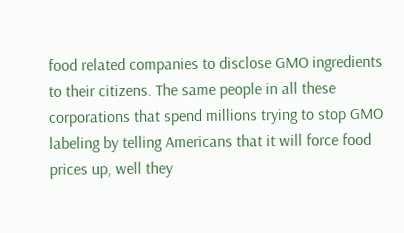food related companies to disclose GMO ingredients to their citizens. The same people in all these corporations that spend millions trying to stop GMO labeling by telling Americans that it will force food prices up, well they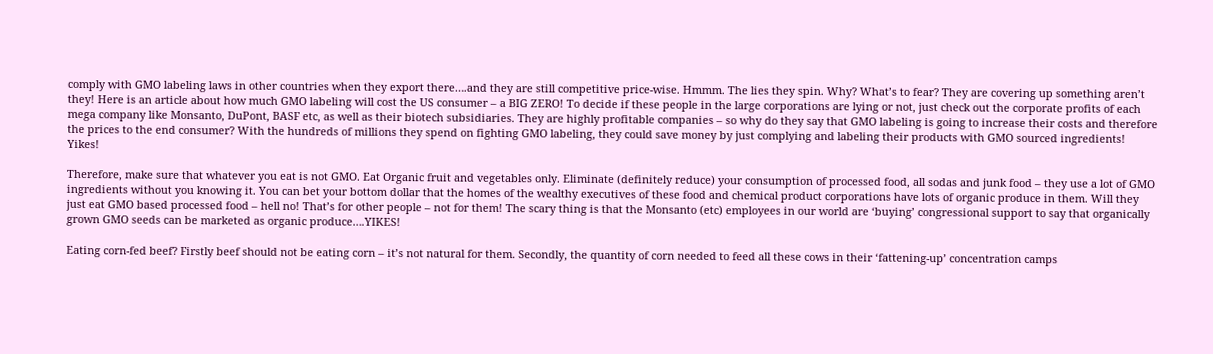comply with GMO labeling laws in other countries when they export there….and they are still competitive price-wise. Hmmm. The lies they spin. Why? What’s to fear? They are covering up something aren’t they! Here is an article about how much GMO labeling will cost the US consumer – a BIG ZERO! To decide if these people in the large corporations are lying or not, just check out the corporate profits of each mega company like Monsanto, DuPont, BASF etc, as well as their biotech subsidiaries. They are highly profitable companies – so why do they say that GMO labeling is going to increase their costs and therefore the prices to the end consumer? With the hundreds of millions they spend on fighting GMO labeling, they could save money by just complying and labeling their products with GMO sourced ingredients! Yikes!

Therefore, make sure that whatever you eat is not GMO. Eat Organic fruit and vegetables only. Eliminate (definitely reduce) your consumption of processed food, all sodas and junk food – they use a lot of GMO ingredients without you knowing it. You can bet your bottom dollar that the homes of the wealthy executives of these food and chemical product corporations have lots of organic produce in them. Will they just eat GMO based processed food – hell no! That’s for other people – not for them! The scary thing is that the Monsanto (etc) employees in our world are ‘buying’ congressional support to say that organically grown GMO seeds can be marketed as organic produce….YIKES!

Eating corn-fed beef? Firstly beef should not be eating corn – it’s not natural for them. Secondly, the quantity of corn needed to feed all these cows in their ‘fattening-up’ concentration camps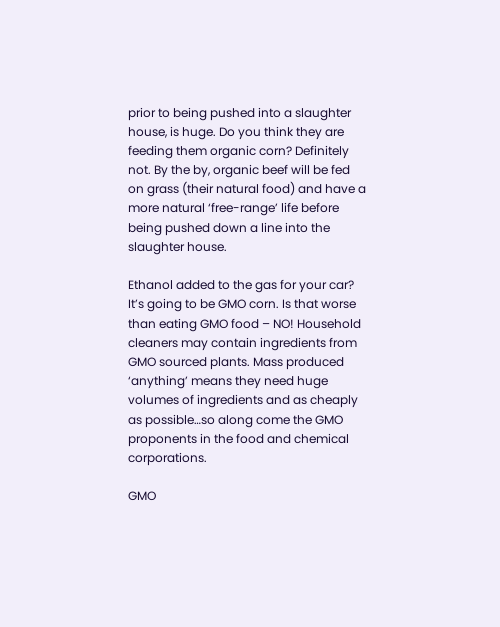prior to being pushed into a slaughter house, is huge. Do you think they are feeding them organic corn? Definitely not. By the by, organic beef will be fed on grass (their natural food) and have a more natural ‘free-range’ life before being pushed down a line into the slaughter house.

Ethanol added to the gas for your car? It’s going to be GMO corn. Is that worse than eating GMO food – NO! Household cleaners may contain ingredients from GMO sourced plants. Mass produced ‘anything’ means they need huge volumes of ingredients and as cheaply as possible…so along come the GMO proponents in the food and chemical corporations.

GMO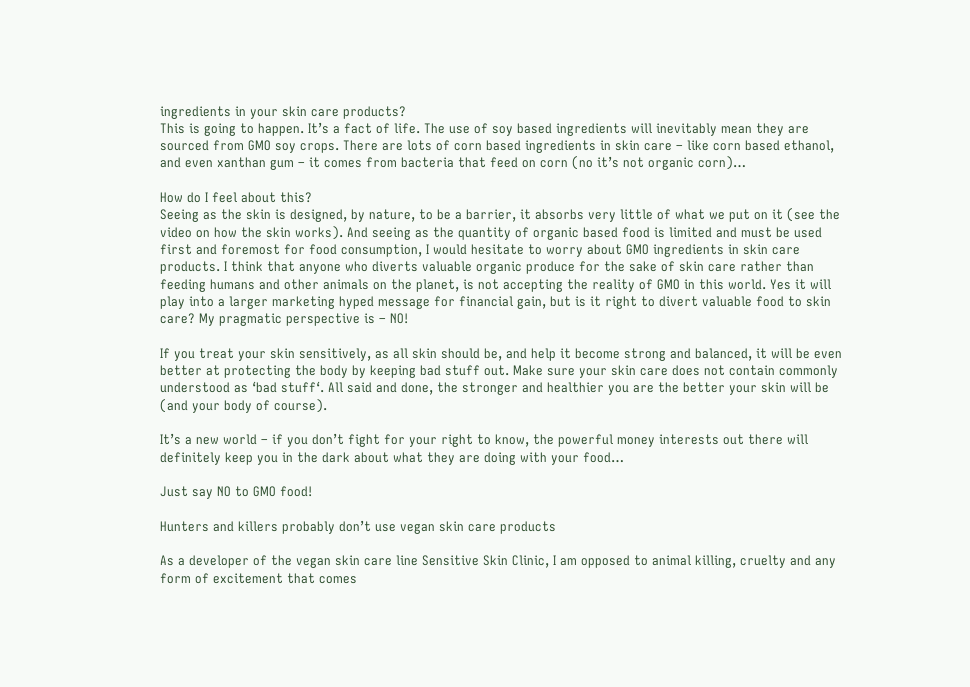ingredients in your skin care products?
This is going to happen. It’s a fact of life. The use of soy based ingredients will inevitably mean they are sourced from GMO soy crops. There are lots of corn based ingredients in skin care – like corn based ethanol, and even xanthan gum – it comes from bacteria that feed on corn (no it’s not organic corn)…

How do I feel about this?
Seeing as the skin is designed, by nature, to be a barrier, it absorbs very little of what we put on it (see the video on how the skin works). And seeing as the quantity of organic based food is limited and must be used first and foremost for food consumption, I would hesitate to worry about GMO ingredients in skin care products. I think that anyone who diverts valuable organic produce for the sake of skin care rather than feeding humans and other animals on the planet, is not accepting the reality of GMO in this world. Yes it will play into a larger marketing hyped message for financial gain, but is it right to divert valuable food to skin care? My pragmatic perspective is – NO!

If you treat your skin sensitively, as all skin should be, and help it become strong and balanced, it will be even better at protecting the body by keeping bad stuff out. Make sure your skin care does not contain commonly understood as ‘bad stuff‘. All said and done, the stronger and healthier you are the better your skin will be (and your body of course).

It’s a new world – if you don’t fight for your right to know, the powerful money interests out there will definitely keep you in the dark about what they are doing with your food…

Just say NO to GMO food!

Hunters and killers probably don’t use vegan skin care products

As a developer of the vegan skin care line Sensitive Skin Clinic, I am opposed to animal killing, cruelty and any form of excitement that comes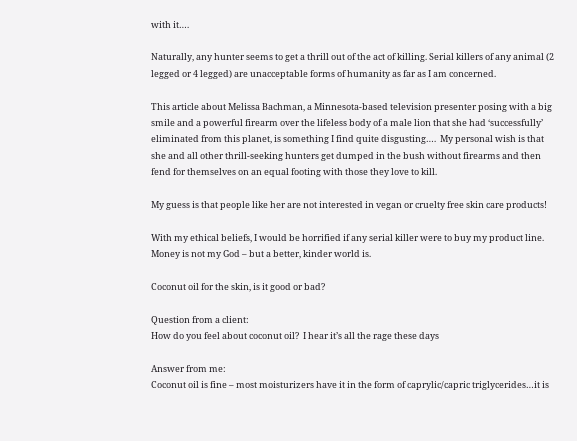with it….

Naturally, any hunter seems to get a thrill out of the act of killing. Serial killers of any animal (2 legged or 4 legged) are unacceptable forms of humanity as far as I am concerned.

This article about Melissa Bachman, a Minnesota-based television presenter posing with a big smile and a powerful firearm over the lifeless body of a male lion that she had ‘successfully’ eliminated from this planet, is something I find quite disgusting….  My personal wish is that she and all other thrill-seeking hunters get dumped in the bush without firearms and then fend for themselves on an equal footing with those they love to kill.

My guess is that people like her are not interested in vegan or cruelty free skin care products!

With my ethical beliefs, I would be horrified if any serial killer were to buy my product line. Money is not my God – but a better, kinder world is.

Coconut oil for the skin, is it good or bad?

Question from a client:
How do you feel about coconut oil?  I hear it’s all the rage these days

Answer from me:
Coconut oil is fine – most moisturizers have it in the form of caprylic/capric triglycerides…it is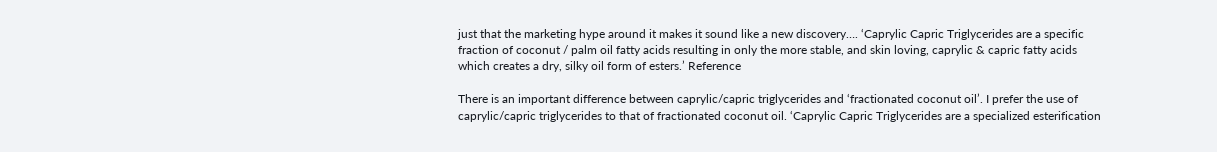just that the marketing hype around it makes it sound like a new discovery…. ‘Caprylic Capric Triglycerides are a specific fraction of coconut / palm oil fatty acids resulting in only the more stable, and skin loving, caprylic & capric fatty acids which creates a dry, silky oil form of esters.’ Reference

There is an important difference between caprylic/capric triglycerides and ‘fractionated coconut oil’. I prefer the use of caprylic/capric triglycerides to that of fractionated coconut oil. ‘Caprylic Capric Triglycerides are a specialized esterification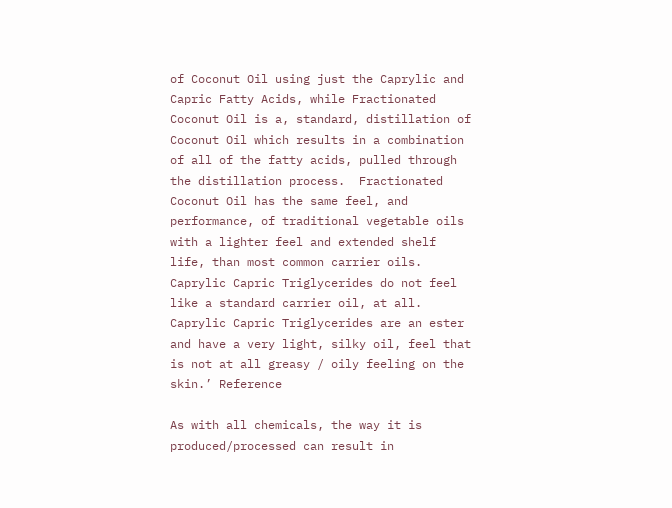of Coconut Oil using just the Caprylic and Capric Fatty Acids, while Fractionated Coconut Oil is a, standard, distillation of Coconut Oil which results in a combination of all of the fatty acids, pulled through the distillation process.  Fractionated Coconut Oil has the same feel, and performance, of traditional vegetable oils with a lighter feel and extended shelf life, than most common carrier oils.  Caprylic Capric Triglycerides do not feel like a standard carrier oil, at all.  Caprylic Capric Triglycerides are an ester and have a very light, silky oil, feel that is not at all greasy / oily feeling on the skin.’ Reference

As with all chemicals, the way it is produced/processed can result in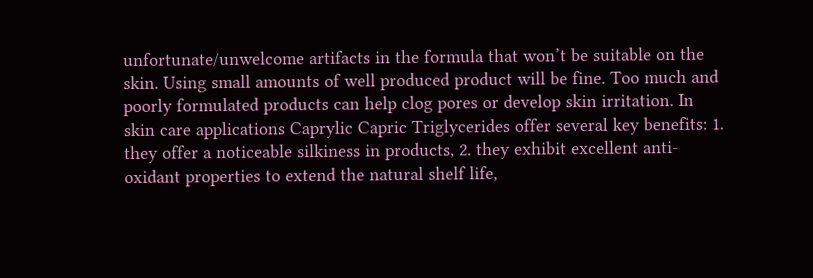unfortunate/unwelcome artifacts in the formula that won’t be suitable on the skin. Using small amounts of well produced product will be fine. Too much and poorly formulated products can help clog pores or develop skin irritation. In skin care applications Caprylic Capric Triglycerides offer several key benefits: 1. they offer a noticeable silkiness in products, 2. they exhibit excellent anti-oxidant properties to extend the natural shelf life,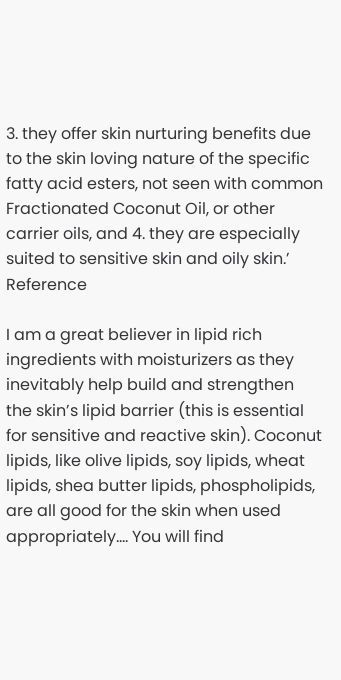3. they offer skin nurturing benefits due to the skin loving nature of the specific fatty acid esters, not seen with common Fractionated Coconut Oil, or other carrier oils, and 4. they are especially suited to sensitive skin and oily skin.’ Reference

I am a great believer in lipid rich ingredients with moisturizers as they inevitably help build and strengthen the skin’s lipid barrier (this is essential for sensitive and reactive skin). Coconut lipids, like olive lipids, soy lipids, wheat lipids, shea butter lipids, phospholipids, are all good for the skin when used appropriately…. You will find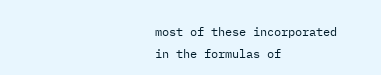most of these incorporated in the formulas of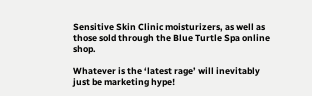Sensitive Skin Clinic moisturizers, as well as those sold through the Blue Turtle Spa online shop.

Whatever is the ‘latest rage’ will inevitably just be marketing hype!